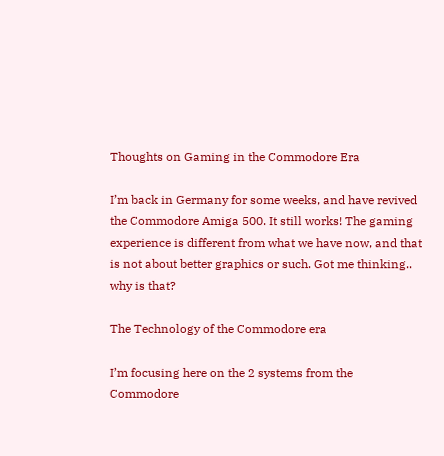Thoughts on Gaming in the Commodore Era

I’m back in Germany for some weeks, and have revived the Commodore Amiga 500. It still works! The gaming experience is different from what we have now, and that is not about better graphics or such. Got me thinking.. why is that?

The Technology of the Commodore era

I’m focusing here on the 2 systems from the Commodore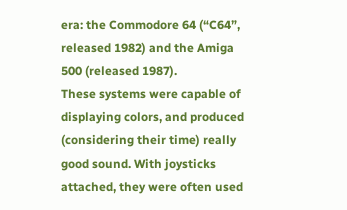era: the Commodore 64 (“C64”, released 1982) and the Amiga 500 (released 1987).
These systems were capable of displaying colors, and produced (considering their time) really good sound. With joysticks attached, they were often used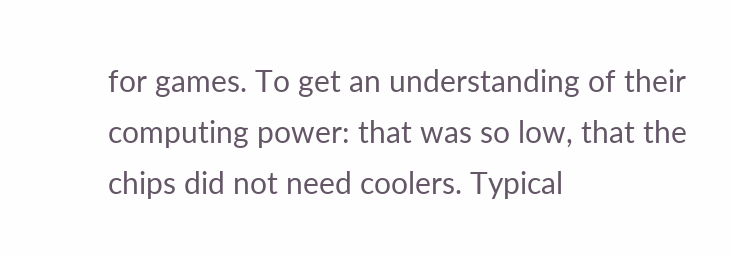for games. To get an understanding of their computing power: that was so low, that the chips did not need coolers. Typical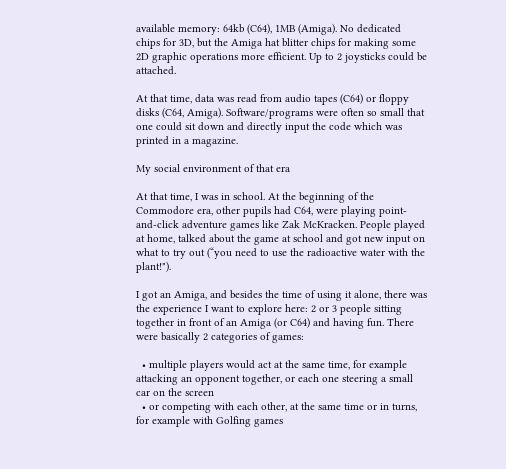available memory: 64kb (C64), 1MB (Amiga). No dedicated chips for 3D, but the Amiga hat blitter chips for making some 2D graphic operations more efficient. Up to 2 joysticks could be attached.

At that time, data was read from audio tapes (C64) or floppy disks (C64, Amiga). Software/programs were often so small that one could sit down and directly input the code which was printed in a magazine.

My social environment of that era

At that time, I was in school. At the beginning of the Commodore era, other pupils had C64, were playing point-and-click adventure games like Zak McKracken. People played at home, talked about the game at school and got new input on what to try out (“you need to use the radioactive water with the plant!").

I got an Amiga, and besides the time of using it alone, there was the experience I want to explore here: 2 or 3 people sitting together in front of an Amiga (or C64) and having fun. There were basically 2 categories of games:

  • multiple players would act at the same time, for example attacking an opponent together, or each one steering a small car on the screen
  • or competing with each other, at the same time or in turns, for example with Golfing games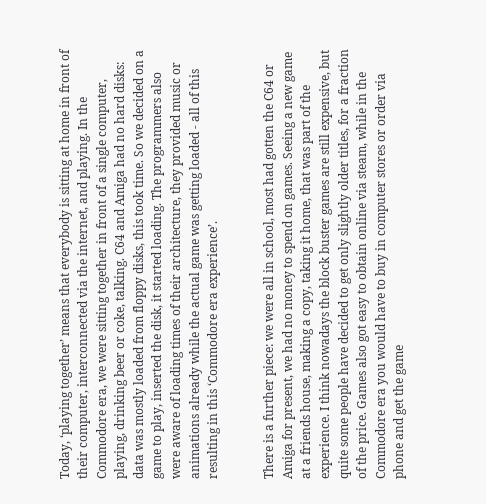Today, ‘playing together’ means that everybody is sitting at home in front of their computer, interconnected via the internet, and playing. In the Commodore era, we were sitting together in front of a single computer, playing, drinking beer or coke, talking. C64 and Amiga had no hard disks: data was mostly loaded from floppy disks, this took time. So we decided on a game to play, inserted the disk, it started loading. The programmers also were aware of loading times of their architecture, they provided music or animations already while the actual game was getting loaded - all of this resulting in this ‘Commodore era experience’.


There is a further piece: we were all in school, most had gotten the C64 or Amiga for present, we had no money to spend on games. Seeing a new game at a friends house, making a copy, taking it home, that was part of the experience. I think nowadays the block buster games are still expensive, but quite some people have decided to get only slightly older titles, for a fraction of the price. Games also got easy to obtain online via steam, while in the Commodore era you would have to buy in computer stores or order via phone and get the game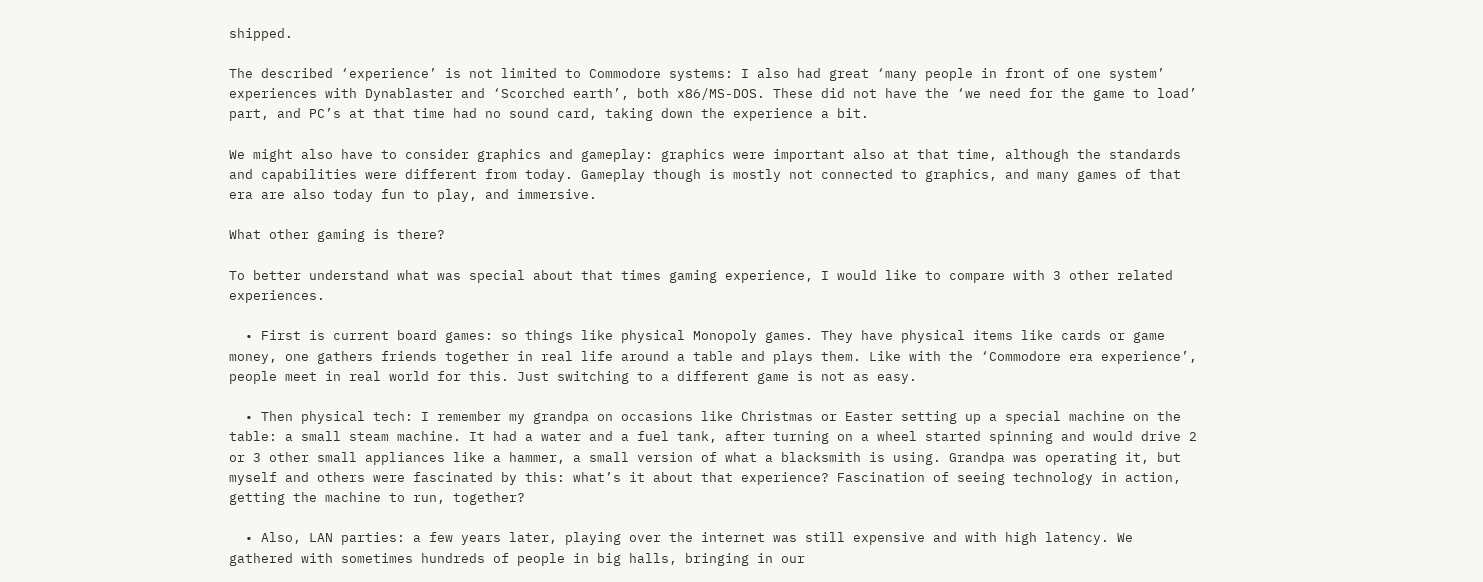shipped.

The described ‘experience’ is not limited to Commodore systems: I also had great ‘many people in front of one system’ experiences with Dynablaster and ‘Scorched earth’, both x86/MS-DOS. These did not have the ‘we need for the game to load’ part, and PC’s at that time had no sound card, taking down the experience a bit.

We might also have to consider graphics and gameplay: graphics were important also at that time, although the standards and capabilities were different from today. Gameplay though is mostly not connected to graphics, and many games of that era are also today fun to play, and immersive.

What other gaming is there?

To better understand what was special about that times gaming experience, I would like to compare with 3 other related experiences.

  • First is current board games: so things like physical Monopoly games. They have physical items like cards or game money, one gathers friends together in real life around a table and plays them. Like with the ‘Commodore era experience’, people meet in real world for this. Just switching to a different game is not as easy.

  • Then physical tech: I remember my grandpa on occasions like Christmas or Easter setting up a special machine on the table: a small steam machine. It had a water and a fuel tank, after turning on a wheel started spinning and would drive 2 or 3 other small appliances like a hammer, a small version of what a blacksmith is using. Grandpa was operating it, but myself and others were fascinated by this: what’s it about that experience? Fascination of seeing technology in action, getting the machine to run, together?

  • Also, LAN parties: a few years later, playing over the internet was still expensive and with high latency. We gathered with sometimes hundreds of people in big halls, bringing in our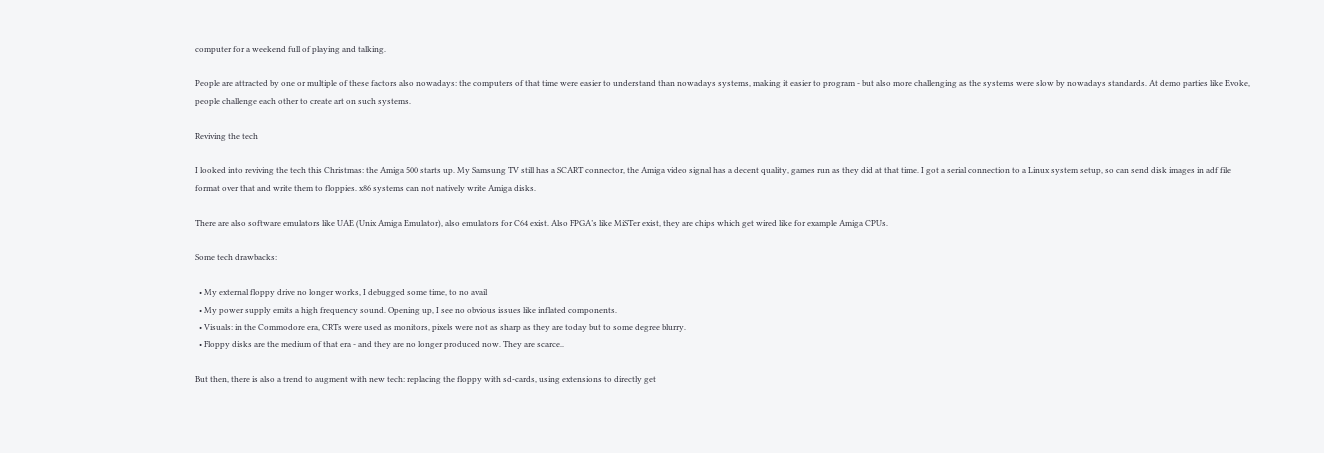computer for a weekend full of playing and talking.

People are attracted by one or multiple of these factors also nowadays: the computers of that time were easier to understand than nowadays systems, making it easier to program - but also more challenging as the systems were slow by nowadays standards. At demo parties like Evoke, people challenge each other to create art on such systems.

Reviving the tech

I looked into reviving the tech this Christmas: the Amiga 500 starts up. My Samsung TV still has a SCART connector, the Amiga video signal has a decent quality, games run as they did at that time. I got a serial connection to a Linux system setup, so can send disk images in adf file format over that and write them to floppies. x86 systems can not natively write Amiga disks.

There are also software emulators like UAE (Unix Amiga Emulator), also emulators for C64 exist. Also FPGA’s like MiSTer exist, they are chips which get wired like for example Amiga CPUs.

Some tech drawbacks:

  • My external floppy drive no longer works, I debugged some time, to no avail
  • My power supply emits a high frequency sound. Opening up, I see no obvious issues like inflated components.
  • Visuals: in the Commodore era, CRTs were used as monitors, pixels were not as sharp as they are today but to some degree blurry.
  • Floppy disks are the medium of that era - and they are no longer produced now. They are scarce..

But then, there is also a trend to augment with new tech: replacing the floppy with sd-cards, using extensions to directly get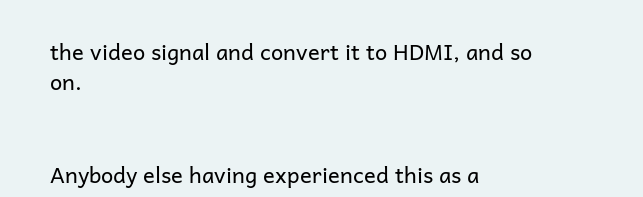the video signal and convert it to HDMI, and so on.


Anybody else having experienced this as a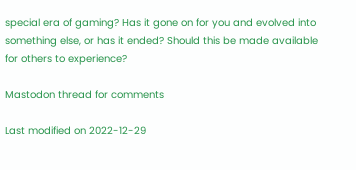special era of gaming? Has it gone on for you and evolved into something else, or has it ended? Should this be made available for others to experience?

Mastodon thread for comments

Last modified on 2022-12-29